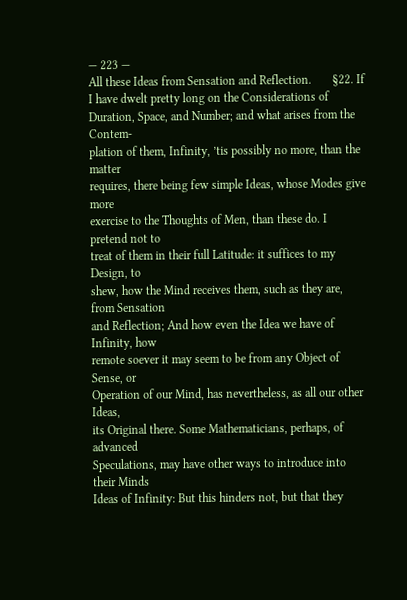— 223 —
All these Ideas from Sensation and Reflection.       §22. If I have dwelt pretty long on the Considerations of
Duration, Space, and Number; and what arises from the Contem-
plation of them, Infinity, ’tis possibly no more, than the matter
requires, there being few simple Ideas, whose Modes give more
exercise to the Thoughts of Men, than these do. I pretend not to
treat of them in their full Latitude: it suffices to my Design, to
shew, how the Mind receives them, such as they are, from Sensation
and Reflection; And how even the Idea we have of Infinity, how
remote soever it may seem to be from any Object of Sense, or
Operation of our Mind, has nevertheless, as all our other Ideas,
its Original there. Some Mathematicians, perhaps, of advanced
Speculations, may have other ways to introduce into their Minds
Ideas of Infinity: But this hinders not, but that they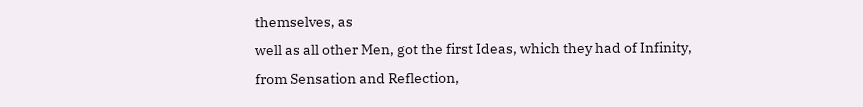themselves, as
well as all other Men, got the first Ideas, which they had of Infinity,
from Sensation and Reflection,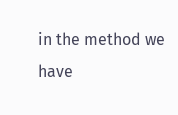in the method we have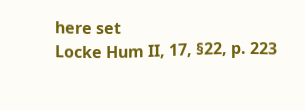here set
Locke Hum II, 17, §22, p. 223